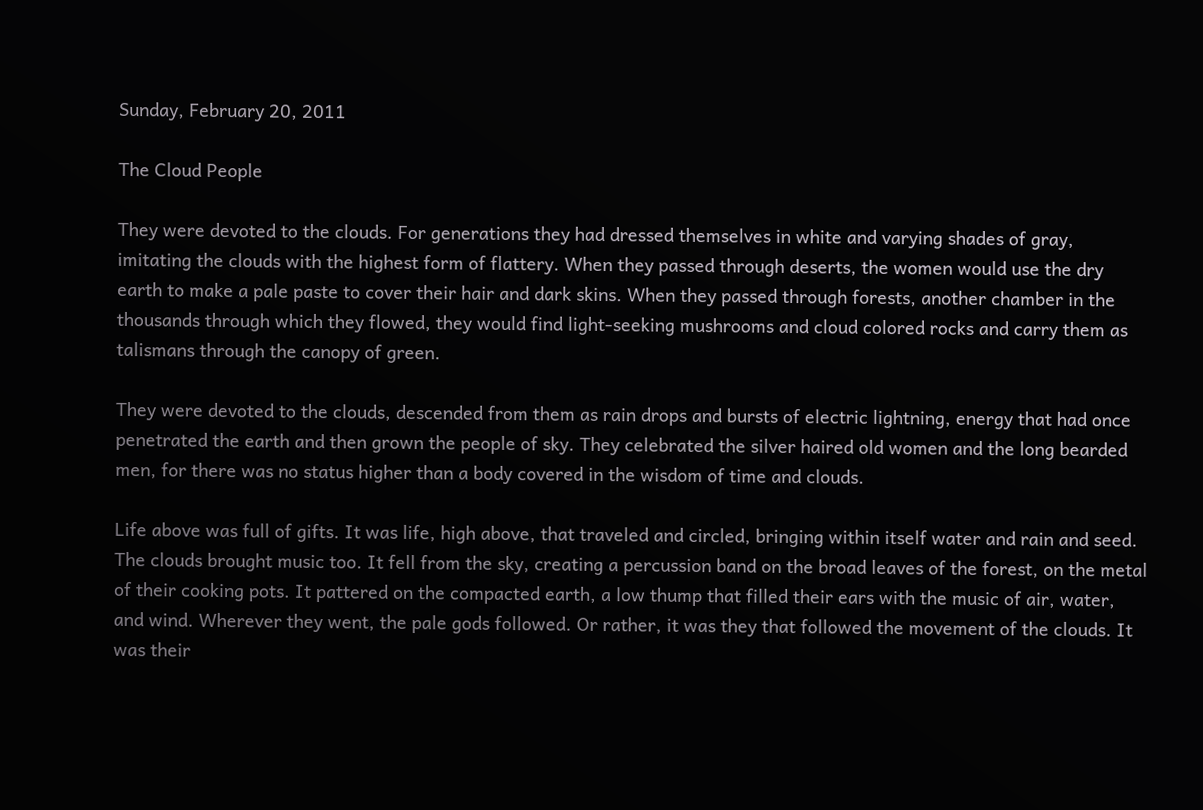Sunday, February 20, 2011

The Cloud People

They were devoted to the clouds. For generations they had dressed themselves in white and varying shades of gray, imitating the clouds with the highest form of flattery. When they passed through deserts, the women would use the dry earth to make a pale paste to cover their hair and dark skins. When they passed through forests, another chamber in the thousands through which they flowed, they would find light-seeking mushrooms and cloud colored rocks and carry them as talismans through the canopy of green.

They were devoted to the clouds, descended from them as rain drops and bursts of electric lightning, energy that had once penetrated the earth and then grown the people of sky. They celebrated the silver haired old women and the long bearded men, for there was no status higher than a body covered in the wisdom of time and clouds.

Life above was full of gifts. It was life, high above, that traveled and circled, bringing within itself water and rain and seed. The clouds brought music too. It fell from the sky, creating a percussion band on the broad leaves of the forest, on the metal of their cooking pots. It pattered on the compacted earth, a low thump that filled their ears with the music of air, water, and wind. Wherever they went, the pale gods followed. Or rather, it was they that followed the movement of the clouds. It was their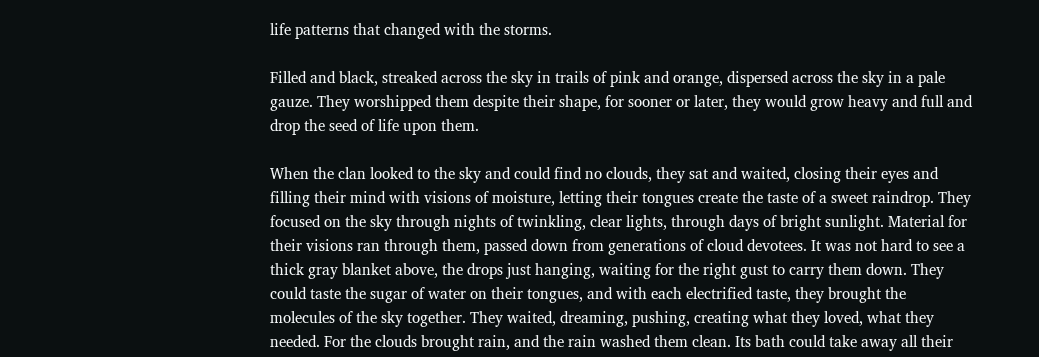life patterns that changed with the storms.

Filled and black, streaked across the sky in trails of pink and orange, dispersed across the sky in a pale gauze. They worshipped them despite their shape, for sooner or later, they would grow heavy and full and drop the seed of life upon them.

When the clan looked to the sky and could find no clouds, they sat and waited, closing their eyes and filling their mind with visions of moisture, letting their tongues create the taste of a sweet raindrop. They focused on the sky through nights of twinkling, clear lights, through days of bright sunlight. Material for their visions ran through them, passed down from generations of cloud devotees. It was not hard to see a thick gray blanket above, the drops just hanging, waiting for the right gust to carry them down. They could taste the sugar of water on their tongues, and with each electrified taste, they brought the molecules of the sky together. They waited, dreaming, pushing, creating what they loved, what they needed. For the clouds brought rain, and the rain washed them clean. Its bath could take away all their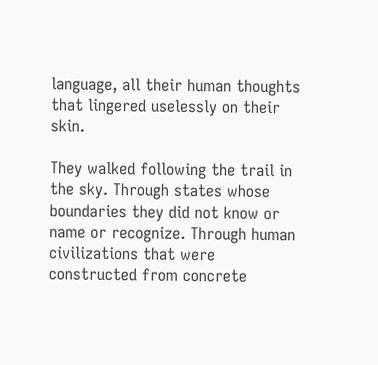language, all their human thoughts that lingered uselessly on their skin.

They walked following the trail in the sky. Through states whose boundaries they did not know or name or recognize. Through human civilizations that were constructed from concrete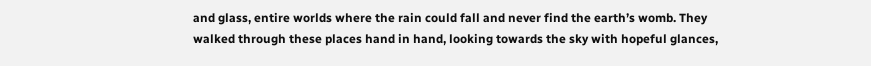and glass, entire worlds where the rain could fall and never find the earth’s womb. They walked through these places hand in hand, looking towards the sky with hopeful glances,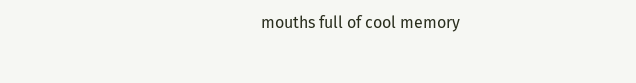mouths full of cool memory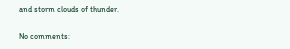and storm clouds of thunder.

No comments: